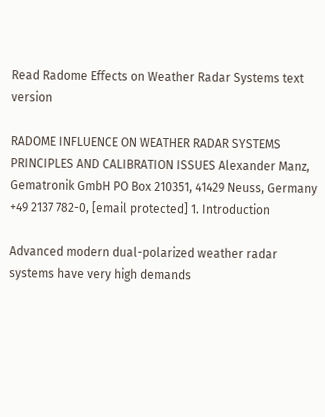Read Radome Effects on Weather Radar Systems text version

RADOME INFLUENCE ON WEATHER RADAR SYSTEMS PRINCIPLES AND CALIBRATION ISSUES Alexander Manz, Gematronik GmbH PO Box 210351, 41429 Neuss, Germany +49 2137 782-0, [email protected] 1. Introduction

Advanced modern dual-polarized weather radar systems have very high demands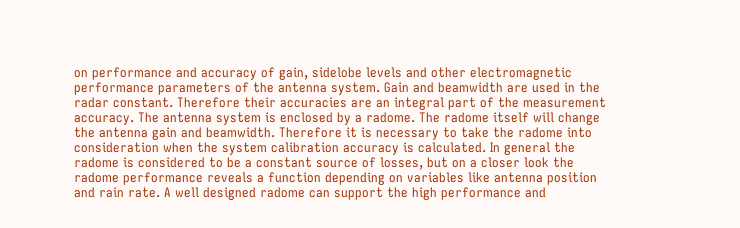on performance and accuracy of gain, sidelobe levels and other electromagnetic performance parameters of the antenna system. Gain and beamwidth are used in the radar constant. Therefore their accuracies are an integral part of the measurement accuracy. The antenna system is enclosed by a radome. The radome itself will change the antenna gain and beamwidth. Therefore it is necessary to take the radome into consideration when the system calibration accuracy is calculated. In general the radome is considered to be a constant source of losses, but on a closer look the radome performance reveals a function depending on variables like antenna position and rain rate. A well designed radome can support the high performance and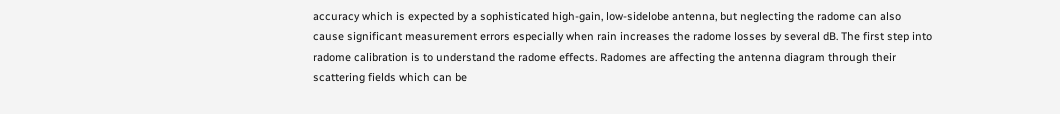accuracy which is expected by a sophisticated high-gain, low-sidelobe antenna, but neglecting the radome can also cause significant measurement errors especially when rain increases the radome losses by several dB. The first step into radome calibration is to understand the radome effects. Radomes are affecting the antenna diagram through their scattering fields which can be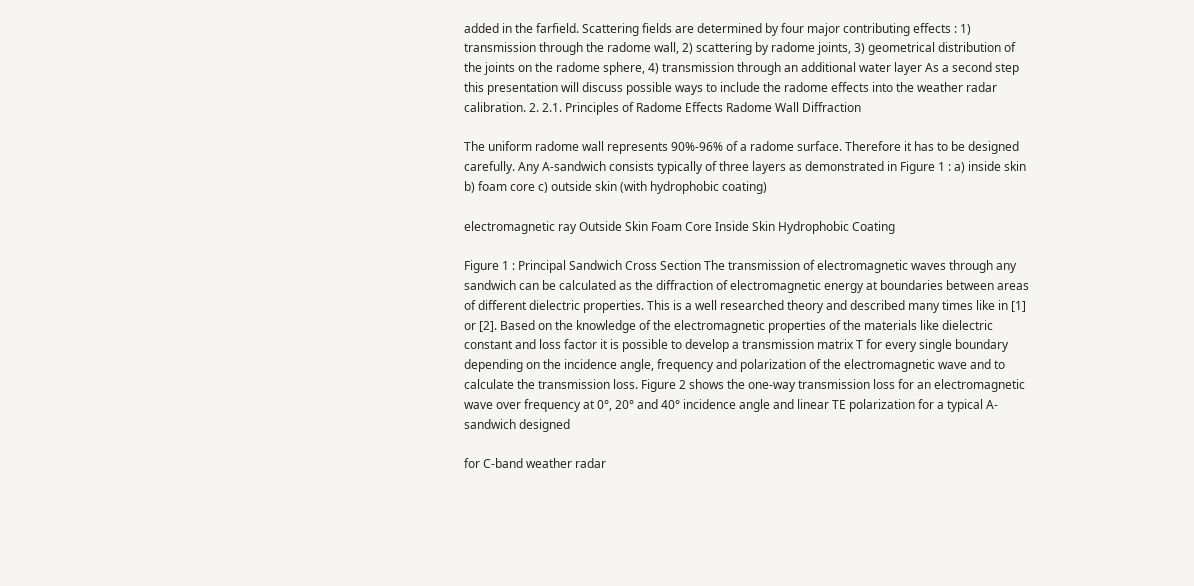added in the farfield. Scattering fields are determined by four major contributing effects : 1) transmission through the radome wall, 2) scattering by radome joints, 3) geometrical distribution of the joints on the radome sphere, 4) transmission through an additional water layer As a second step this presentation will discuss possible ways to include the radome effects into the weather radar calibration. 2. 2.1. Principles of Radome Effects Radome Wall Diffraction

The uniform radome wall represents 90%-96% of a radome surface. Therefore it has to be designed carefully. Any A-sandwich consists typically of three layers as demonstrated in Figure 1 : a) inside skin b) foam core c) outside skin (with hydrophobic coating)

electromagnetic ray Outside Skin Foam Core Inside Skin Hydrophobic Coating

Figure 1 : Principal Sandwich Cross Section The transmission of electromagnetic waves through any sandwich can be calculated as the diffraction of electromagnetic energy at boundaries between areas of different dielectric properties. This is a well researched theory and described many times like in [1] or [2]. Based on the knowledge of the electromagnetic properties of the materials like dielectric constant and loss factor it is possible to develop a transmission matrix T for every single boundary depending on the incidence angle, frequency and polarization of the electromagnetic wave and to calculate the transmission loss. Figure 2 shows the one-way transmission loss for an electromagnetic wave over frequency at 0°, 20° and 40° incidence angle and linear TE polarization for a typical A-sandwich designed

for C-band weather radar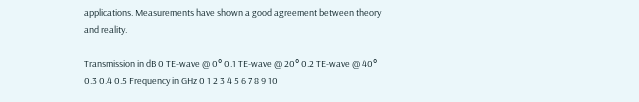applications. Measurements have shown a good agreement between theory and reality.

Transmission in dB 0 TE-wave @ 0° 0.1 TE-wave @ 20° 0.2 TE-wave @ 40° 0.3 0.4 0.5 Frequency in GHz 0 1 2 3 4 5 6 7 8 9 10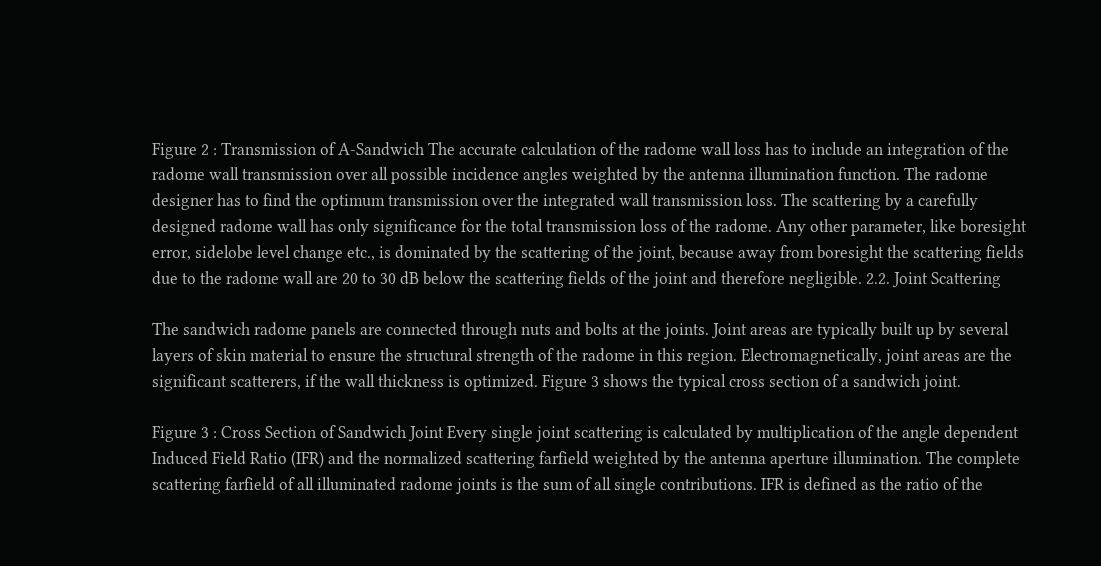Figure 2 : Transmission of A-Sandwich The accurate calculation of the radome wall loss has to include an integration of the radome wall transmission over all possible incidence angles weighted by the antenna illumination function. The radome designer has to find the optimum transmission over the integrated wall transmission loss. The scattering by a carefully designed radome wall has only significance for the total transmission loss of the radome. Any other parameter, like boresight error, sidelobe level change etc., is dominated by the scattering of the joint, because away from boresight the scattering fields due to the radome wall are 20 to 30 dB below the scattering fields of the joint and therefore negligible. 2.2. Joint Scattering

The sandwich radome panels are connected through nuts and bolts at the joints. Joint areas are typically built up by several layers of skin material to ensure the structural strength of the radome in this region. Electromagnetically, joint areas are the significant scatterers, if the wall thickness is optimized. Figure 3 shows the typical cross section of a sandwich joint.

Figure 3 : Cross Section of Sandwich Joint Every single joint scattering is calculated by multiplication of the angle dependent Induced Field Ratio (IFR) and the normalized scattering farfield weighted by the antenna aperture illumination. The complete scattering farfield of all illuminated radome joints is the sum of all single contributions. IFR is defined as the ratio of the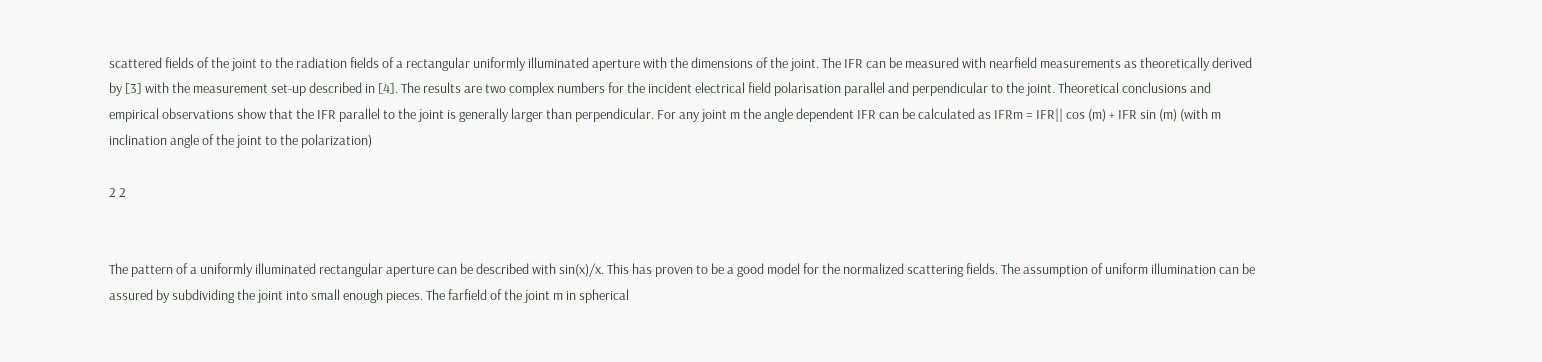scattered fields of the joint to the radiation fields of a rectangular uniformly illuminated aperture with the dimensions of the joint. The IFR can be measured with nearfield measurements as theoretically derived by [3] with the measurement set-up described in [4]. The results are two complex numbers for the incident electrical field polarisation parallel and perpendicular to the joint. Theoretical conclusions and empirical observations show that the IFR parallel to the joint is generally larger than perpendicular. For any joint m the angle dependent IFR can be calculated as IFRm = IFR|| cos (m) + IFR sin (m) (with m inclination angle of the joint to the polarization)

2 2


The pattern of a uniformly illuminated rectangular aperture can be described with sin(x)/x. This has proven to be a good model for the normalized scattering fields. The assumption of uniform illumination can be assured by subdividing the joint into small enough pieces. The farfield of the joint m in spherical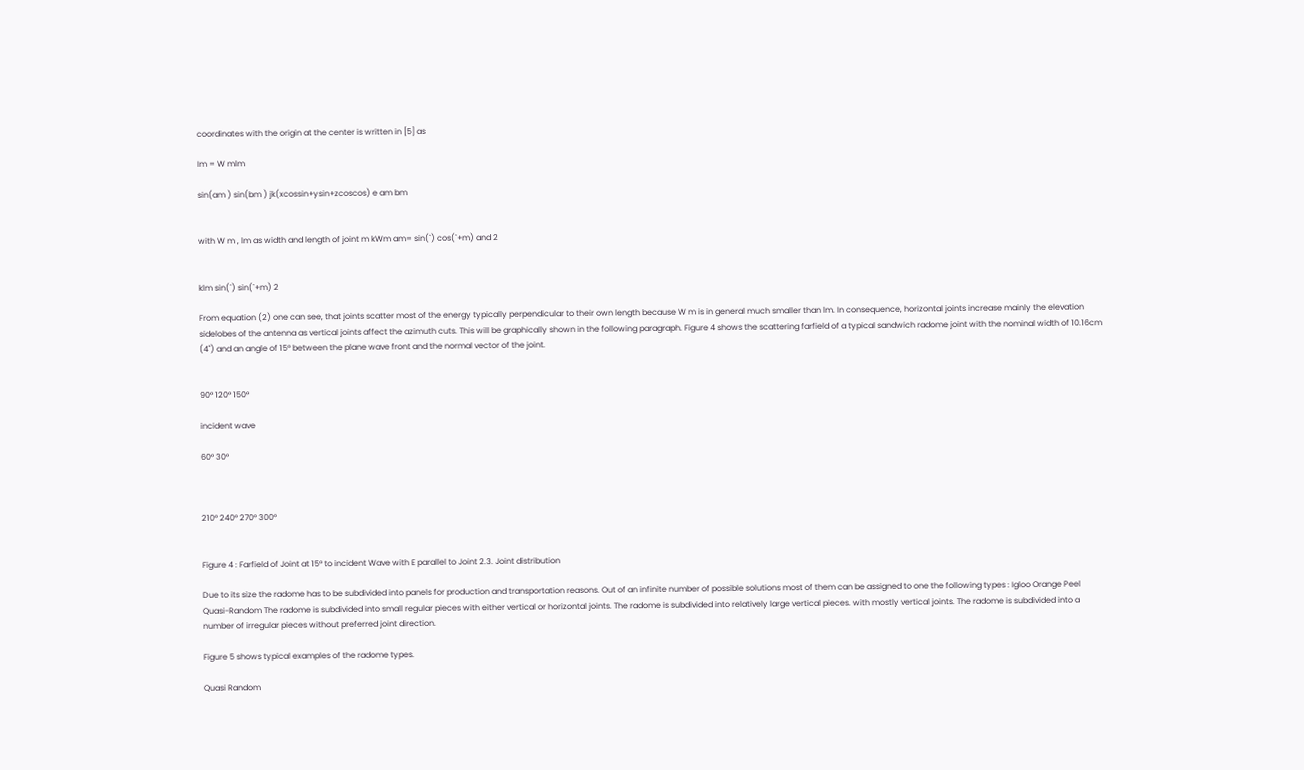coordinates with the origin at the center is written in [5] as

Im = W mlm

sin(am ) sin(bm ) jk(xcossin+ysin+zcoscos) e am bm


with W m , lm as width and length of joint m kWm am= sin(`) cos(`+m) and 2


klm sin(`) sin(`+m) 2

From equation (2) one can see, that joints scatter most of the energy typically perpendicular to their own length because W m is in general much smaller than lm. In consequence, horizontal joints increase mainly the elevation sidelobes of the antenna as vertical joints affect the azimuth cuts. This will be graphically shown in the following paragraph. Figure 4 shows the scattering farfield of a typical sandwich radome joint with the nominal width of 10.16cm (4") and an angle of 15° between the plane wave front and the normal vector of the joint.


90° 120° 150°

incident wave

60° 30°



210° 240° 270° 300°


Figure 4 : Farfield of Joint at 15° to incident Wave with E parallel to Joint 2.3. Joint distribution

Due to its size the radome has to be subdivided into panels for production and transportation reasons. Out of an infinite number of possible solutions most of them can be assigned to one the following types : Igloo Orange Peel Quasi-Random The radome is subdivided into small regular pieces with either vertical or horizontal joints. The radome is subdivided into relatively large vertical pieces. with mostly vertical joints. The radome is subdivided into a number of irregular pieces without preferred joint direction.

Figure 5 shows typical examples of the radome types.

Quasi Random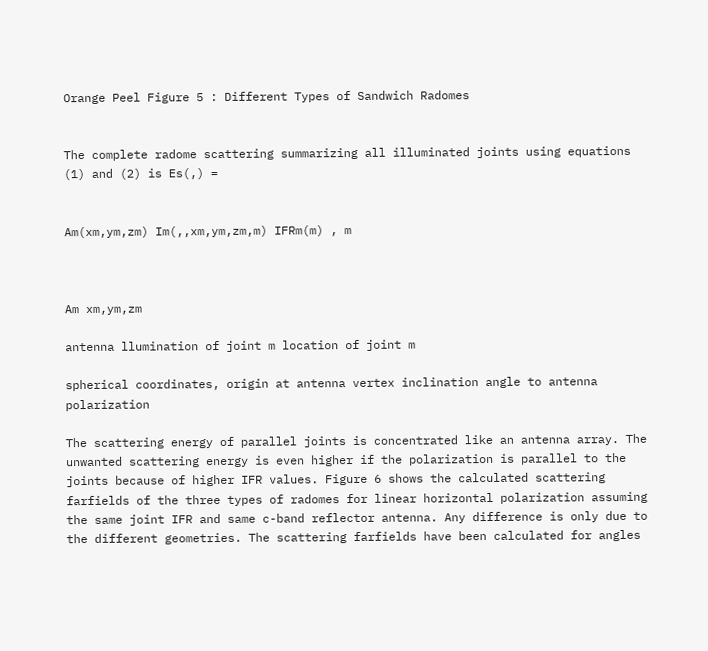Orange Peel Figure 5 : Different Types of Sandwich Radomes


The complete radome scattering summarizing all illuminated joints using equations (1) and (2) is Es(,) =


Am(xm,ym,zm) Im(,,xm,ym,zm,m) IFRm(m) , m



Am xm,ym,zm

antenna llumination of joint m location of joint m

spherical coordinates, origin at antenna vertex inclination angle to antenna polarization

The scattering energy of parallel joints is concentrated like an antenna array. The unwanted scattering energy is even higher if the polarization is parallel to the joints because of higher IFR values. Figure 6 shows the calculated scattering farfields of the three types of radomes for linear horizontal polarization assuming the same joint IFR and same c-band reflector antenna. Any difference is only due to the different geometries. The scattering farfields have been calculated for angles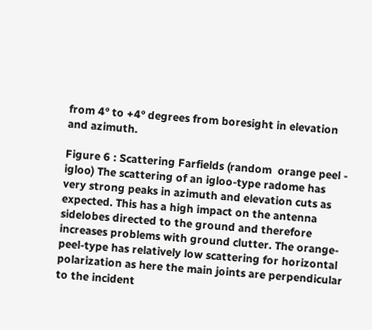from 4° to +4° degrees from boresight in elevation and azimuth.

Figure 6 : Scattering Farfields (random  orange peel - igloo) The scattering of an igloo-type radome has very strong peaks in azimuth and elevation cuts as expected. This has a high impact on the antenna sidelobes directed to the ground and therefore increases problems with ground clutter. The orange-peel-type has relatively low scattering for horizontal polarization as here the main joints are perpendicular to the incident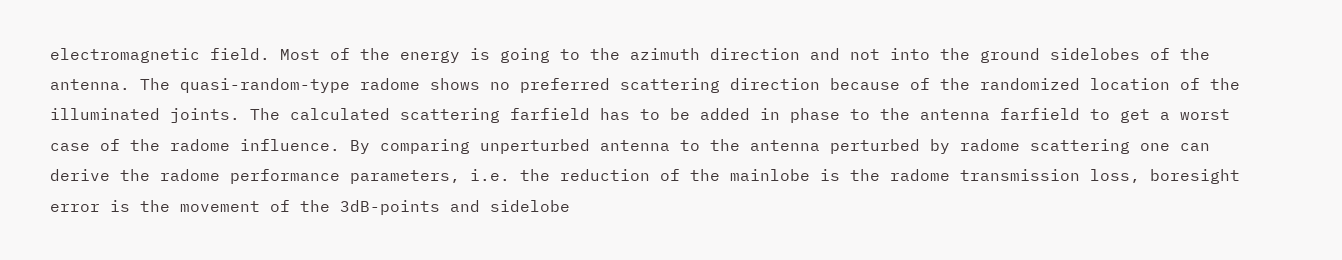electromagnetic field. Most of the energy is going to the azimuth direction and not into the ground sidelobes of the antenna. The quasi-random-type radome shows no preferred scattering direction because of the randomized location of the illuminated joints. The calculated scattering farfield has to be added in phase to the antenna farfield to get a worst case of the radome influence. By comparing unperturbed antenna to the antenna perturbed by radome scattering one can derive the radome performance parameters, i.e. the reduction of the mainlobe is the radome transmission loss, boresight error is the movement of the 3dB-points and sidelobe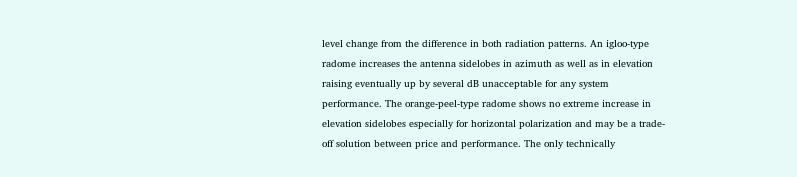level change from the difference in both radiation patterns. An igloo-type radome increases the antenna sidelobes in azimuth as well as in elevation raising eventually up by several dB unacceptable for any system performance. The orange-peel-type radome shows no extreme increase in elevation sidelobes especially for horizontal polarization and may be a trade-off solution between price and performance. The only technically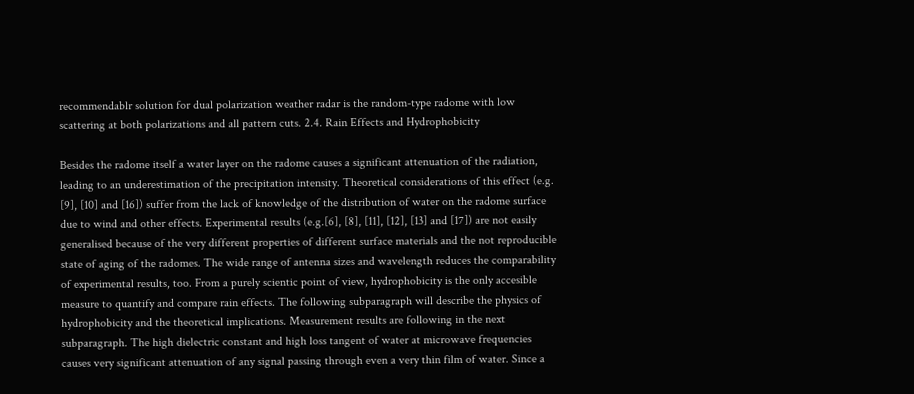recommendablr solution for dual polarization weather radar is the random-type radome with low scattering at both polarizations and all pattern cuts. 2.4. Rain Effects and Hydrophobicity

Besides the radome itself a water layer on the radome causes a significant attenuation of the radiation, leading to an underestimation of the precipitation intensity. Theoretical considerations of this effect (e.g. [9], [10] and [16]) suffer from the lack of knowledge of the distribution of water on the radome surface due to wind and other effects. Experimental results (e.g.[6], [8], [11], [12], [13] and [17]) are not easily generalised because of the very different properties of different surface materials and the not reproducible state of aging of the radomes. The wide range of antenna sizes and wavelength reduces the comparability of experimental results, too. From a purely scientic point of view, hydrophobicity is the only accesible measure to quantify and compare rain effects. The following subparagraph will describe the physics of hydrophobicity and the theoretical implications. Measurement results are following in the next subparagraph. The high dielectric constant and high loss tangent of water at microwave frequencies causes very significant attenuation of any signal passing through even a very thin film of water. Since a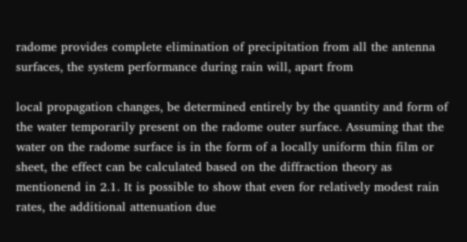radome provides complete elimination of precipitation from all the antenna surfaces, the system performance during rain will, apart from

local propagation changes, be determined entirely by the quantity and form of the water temporarily present on the radome outer surface. Assuming that the water on the radome surface is in the form of a locally uniform thin film or sheet, the effect can be calculated based on the diffraction theory as mentionend in 2.1. It is possible to show that even for relatively modest rain rates, the additional attenuation due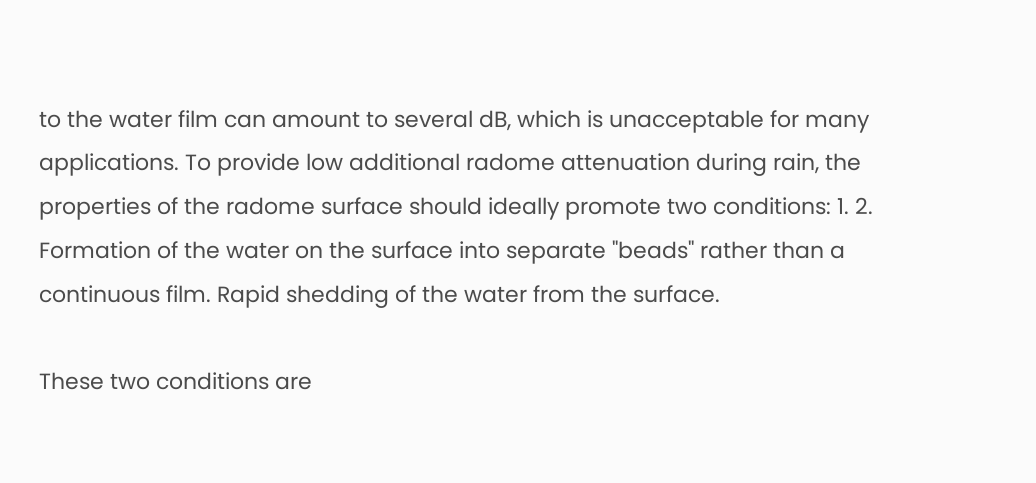to the water film can amount to several dB, which is unacceptable for many applications. To provide low additional radome attenuation during rain, the properties of the radome surface should ideally promote two conditions: 1. 2. Formation of the water on the surface into separate "beads" rather than a continuous film. Rapid shedding of the water from the surface.

These two conditions are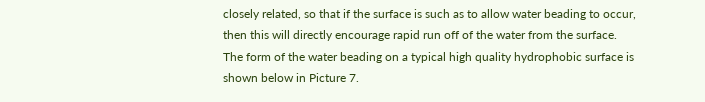closely related, so that if the surface is such as to allow water beading to occur, then this will directly encourage rapid run off of the water from the surface. The form of the water beading on a typical high quality hydrophobic surface is shown below in Picture 7.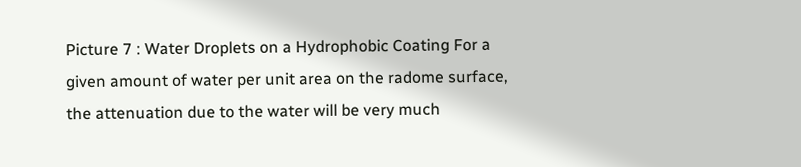Picture 7 : Water Droplets on a Hydrophobic Coating For a given amount of water per unit area on the radome surface, the attenuation due to the water will be very much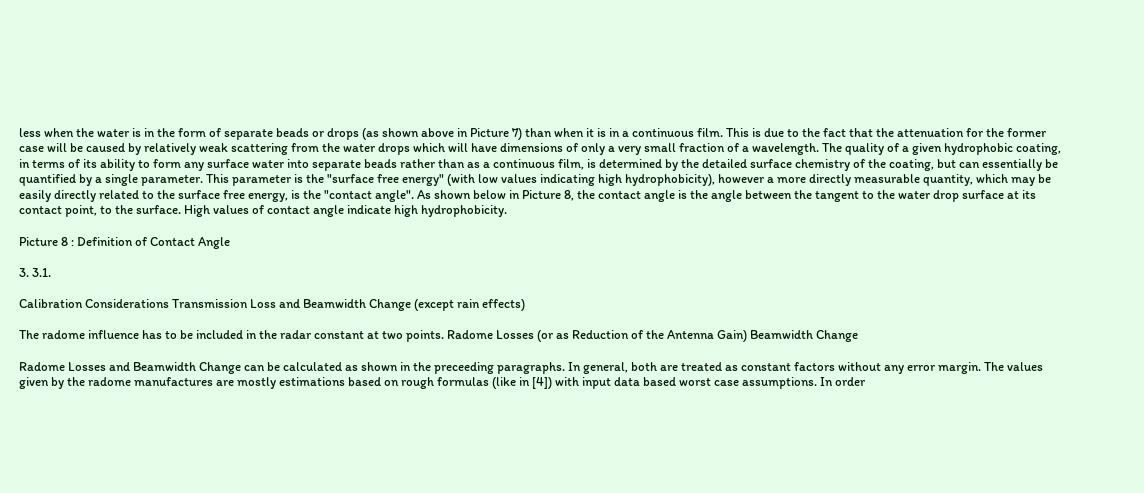less when the water is in the form of separate beads or drops (as shown above in Picture 7) than when it is in a continuous film. This is due to the fact that the attenuation for the former case will be caused by relatively weak scattering from the water drops which will have dimensions of only a very small fraction of a wavelength. The quality of a given hydrophobic coating, in terms of its ability to form any surface water into separate beads rather than as a continuous film, is determined by the detailed surface chemistry of the coating, but can essentially be quantified by a single parameter. This parameter is the "surface free energy" (with low values indicating high hydrophobicity), however a more directly measurable quantity, which may be easily directly related to the surface free energy, is the "contact angle". As shown below in Picture 8, the contact angle is the angle between the tangent to the water drop surface at its contact point, to the surface. High values of contact angle indicate high hydrophobicity.

Picture 8 : Definition of Contact Angle

3. 3.1.

Calibration Considerations Transmission Loss and Beamwidth Change (except rain effects)

The radome influence has to be included in the radar constant at two points. Radome Losses (or as Reduction of the Antenna Gain) Beamwidth Change

Radome Losses and Beamwidth Change can be calculated as shown in the preceeding paragraphs. In general, both are treated as constant factors without any error margin. The values given by the radome manufactures are mostly estimations based on rough formulas (like in [4]) with input data based worst case assumptions. In order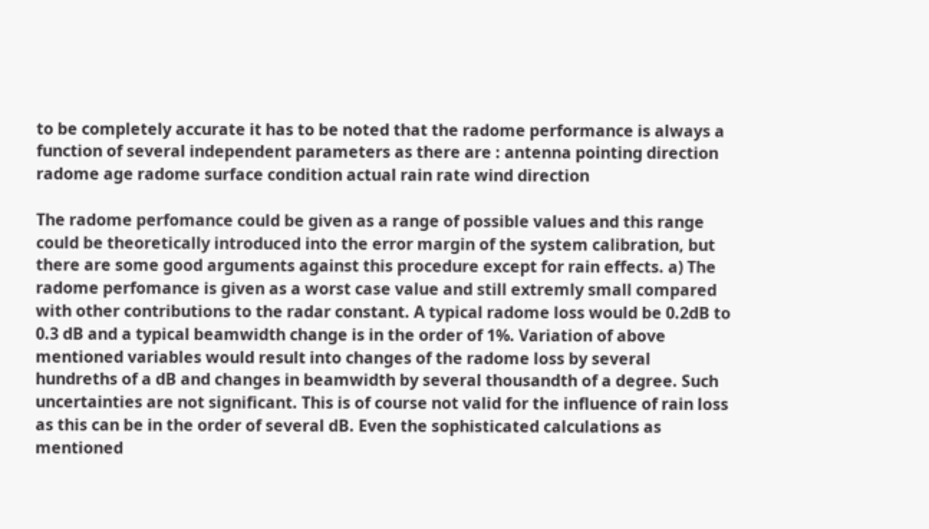to be completely accurate it has to be noted that the radome performance is always a function of several independent parameters as there are : antenna pointing direction radome age radome surface condition actual rain rate wind direction

The radome perfomance could be given as a range of possible values and this range could be theoretically introduced into the error margin of the system calibration, but there are some good arguments against this procedure except for rain effects. a) The radome perfomance is given as a worst case value and still extremly small compared with other contributions to the radar constant. A typical radome loss would be 0.2dB to 0.3 dB and a typical beamwidth change is in the order of 1%. Variation of above mentioned variables would result into changes of the radome loss by several hundreths of a dB and changes in beamwidth by several thousandth of a degree. Such uncertainties are not significant. This is of course not valid for the influence of rain loss as this can be in the order of several dB. Even the sophisticated calculations as mentioned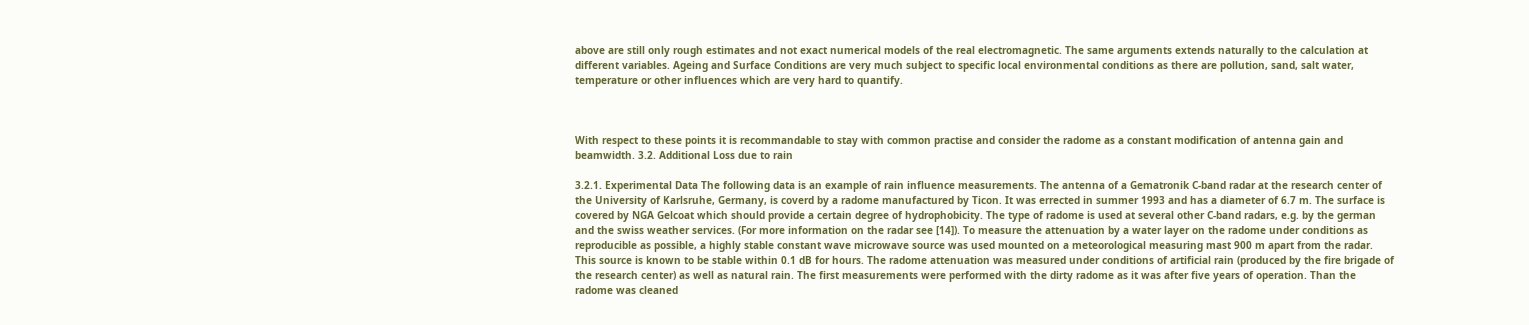above are still only rough estimates and not exact numerical models of the real electromagnetic. The same arguments extends naturally to the calculation at different variables. Ageing and Surface Conditions are very much subject to specific local environmental conditions as there are pollution, sand, salt water, temperature or other influences which are very hard to quantify.



With respect to these points it is recommandable to stay with common practise and consider the radome as a constant modification of antenna gain and beamwidth. 3.2. Additional Loss due to rain

3.2.1. Experimental Data The following data is an example of rain influence measurements. The antenna of a Gematronik C-band radar at the research center of the University of Karlsruhe, Germany, is coverd by a radome manufactured by Ticon. It was errected in summer 1993 and has a diameter of 6.7 m. The surface is covered by NGA Gelcoat which should provide a certain degree of hydrophobicity. The type of radome is used at several other C-band radars, e.g. by the german and the swiss weather services. (For more information on the radar see [14]). To measure the attenuation by a water layer on the radome under conditions as reproducible as possible, a highly stable constant wave microwave source was used mounted on a meteorological measuring mast 900 m apart from the radar. This source is known to be stable within 0.1 dB for hours. The radome attenuation was measured under conditions of artificial rain (produced by the fire brigade of the research center) as well as natural rain. The first measurements were performed with the dirty radome as it was after five years of operation. Than the radome was cleaned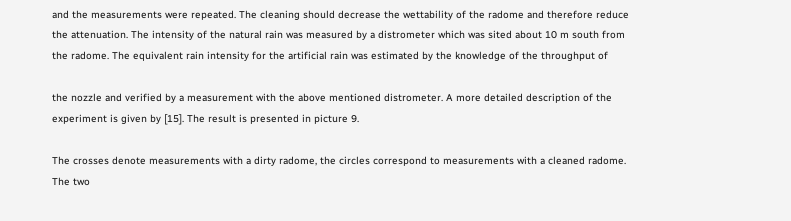and the measurements were repeated. The cleaning should decrease the wettability of the radome and therefore reduce the attenuation. The intensity of the natural rain was measured by a distrometer which was sited about 10 m south from the radome. The equivalent rain intensity for the artificial rain was estimated by the knowledge of the throughput of

the nozzle and verified by a measurement with the above mentioned distrometer. A more detailed description of the experiment is given by [15]. The result is presented in picture 9.

The crosses denote measurements with a dirty radome, the circles correspond to measurements with a cleaned radome. The two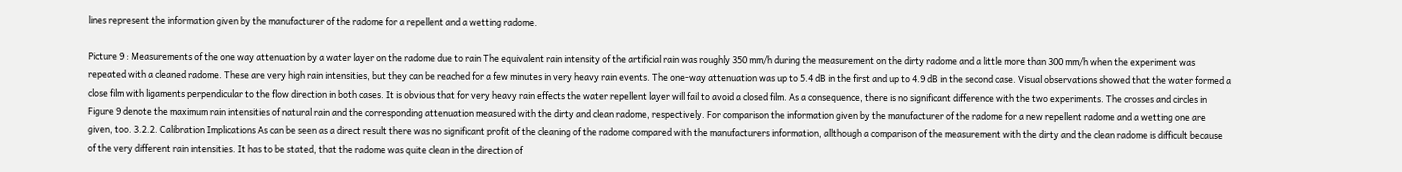lines represent the information given by the manufacturer of the radome for a repellent and a wetting radome.

Picture 9 : Measurements of the one way attenuation by a water layer on the radome due to rain The equivalent rain intensity of the artificial rain was roughly 350 mm/h during the measurement on the dirty radome and a little more than 300 mm/h when the experiment was repeated with a cleaned radome. These are very high rain intensities, but they can be reached for a few minutes in very heavy rain events. The one-way attenuation was up to 5.4 dB in the first and up to 4.9 dB in the second case. Visual observations showed that the water formed a close film with ligaments perpendicular to the flow direction in both cases. It is obvious that for very heavy rain effects the water repellent layer will fail to avoid a closed film. As a consequence, there is no significant difference with the two experiments. The crosses and circles in Figure 9 denote the maximum rain intensities of natural rain and the corresponding attenuation measured with the dirty and clean radome, respectively. For comparison the information given by the manufacturer of the radome for a new repellent radome and a wetting one are given, too. 3.2.2. Calibration Implications As can be seen as a direct result there was no significant profit of the cleaning of the radome compared with the manufacturers information, allthough a comparison of the measurement with the dirty and the clean radome is difficult because of the very different rain intensities. It has to be stated, that the radome was quite clean in the direction of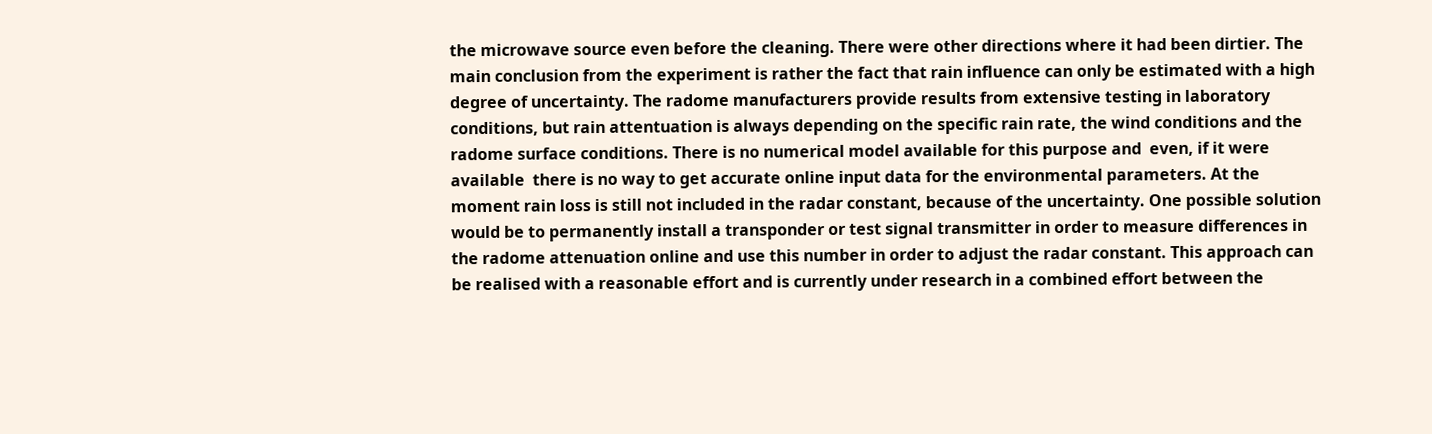the microwave source even before the cleaning. There were other directions where it had been dirtier. The main conclusion from the experiment is rather the fact that rain influence can only be estimated with a high degree of uncertainty. The radome manufacturers provide results from extensive testing in laboratory conditions, but rain attentuation is always depending on the specific rain rate, the wind conditions and the radome surface conditions. There is no numerical model available for this purpose and  even, if it were available  there is no way to get accurate online input data for the environmental parameters. At the moment rain loss is still not included in the radar constant, because of the uncertainty. One possible solution would be to permanently install a transponder or test signal transmitter in order to measure differences in the radome attenuation online and use this number in order to adjust the radar constant. This approach can be realised with a reasonable effort and is currently under research in a combined effort between the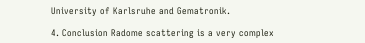University of Karlsruhe and Gematronik.

4. Conclusion Radome scattering is a very complex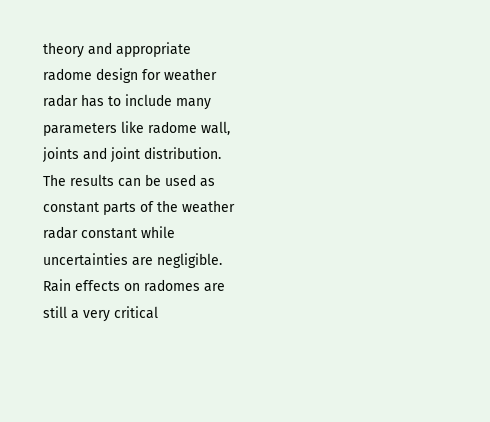theory and appropriate radome design for weather radar has to include many parameters like radome wall, joints and joint distribution. The results can be used as constant parts of the weather radar constant while uncertainties are negligible. Rain effects on radomes are still a very critical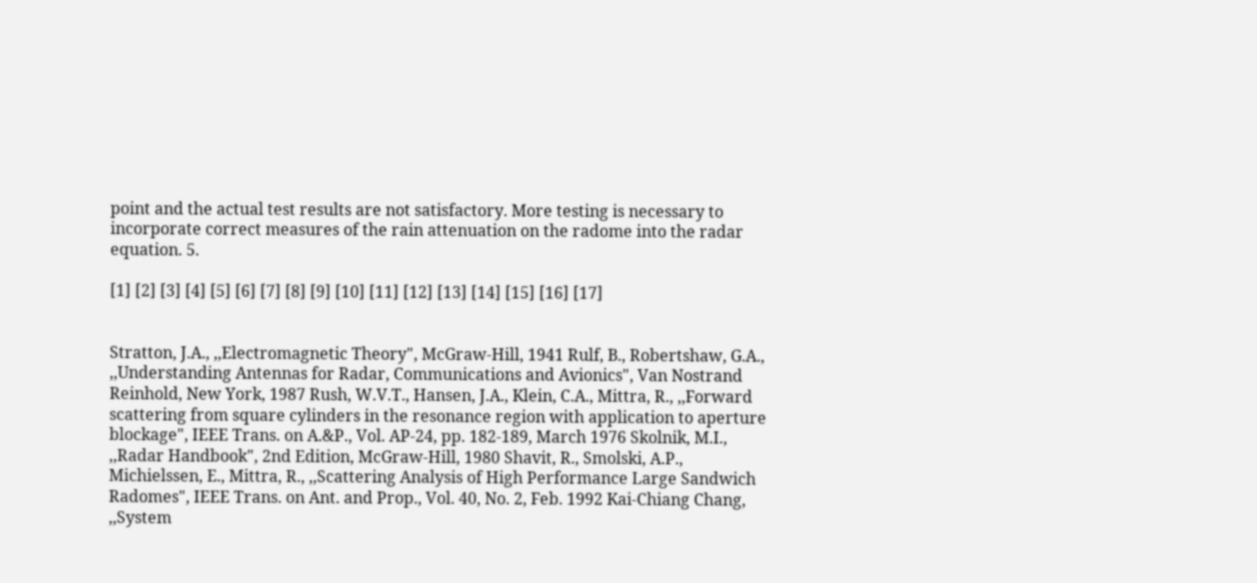point and the actual test results are not satisfactory. More testing is necessary to incorporate correct measures of the rain attenuation on the radome into the radar equation. 5.

[1] [2] [3] [4] [5] [6] [7] [8] [9] [10] [11] [12] [13] [14] [15] [16] [17]


Stratton, J.A., ,,Electromagnetic Theory", McGraw-Hill, 1941 Rulf, B., Robertshaw, G.A., ,,Understanding Antennas for Radar, Communications and Avionics", Van Nostrand Reinhold, New York, 1987 Rush, W.V.T., Hansen, J.A., Klein, C.A., Mittra, R., ,,Forward scattering from square cylinders in the resonance region with application to aperture blockage", IEEE Trans. on A.&P., Vol. AP-24, pp. 182-189, March 1976 Skolnik, M.I., ,,Radar Handbook", 2nd Edition, McGraw-Hill, 1980 Shavit, R., Smolski, A.P., Michielssen, E., Mittra, R., ,,Scattering Analysis of High Performance Large Sandwich Radomes", IEEE Trans. on Ant. and Prop., Vol. 40, No. 2, Feb. 1992 Kai-Chiang Chang, ,,System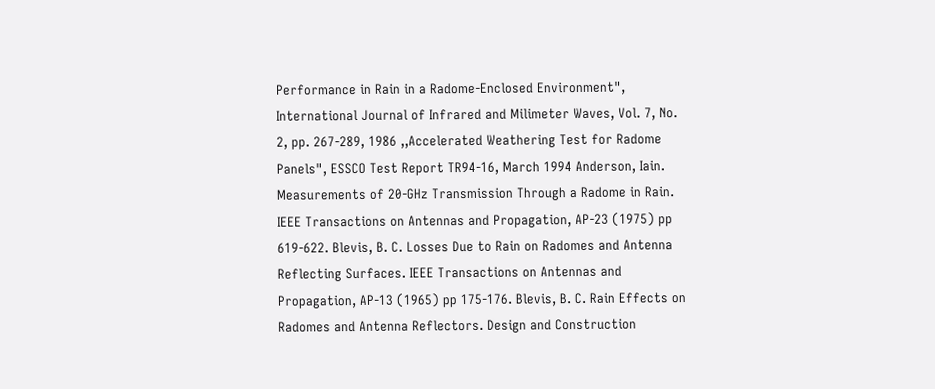Performance in Rain in a Radome-Enclosed Environment", International Journal of Infrared and Milimeter Waves, Vol. 7, No. 2, pp. 267-289, 1986 ,,Accelerated Weathering Test for Radome Panels", ESSCO Test Report TR94-16, March 1994 Anderson, Iain. Measurements of 20-GHz Transmission Through a Radome in Rain. IEEE Transactions on Antennas and Propagation, AP-23 (1975) pp 619-622. Blevis, B. C. Losses Due to Rain on Radomes and Antenna Reflecting Surfaces. IEEE Transactions on Antennas and Propagation, AP-13 (1965) pp 175-176. Blevis, B. C. Rain Effects on Radomes and Antenna Reflectors. Design and Construction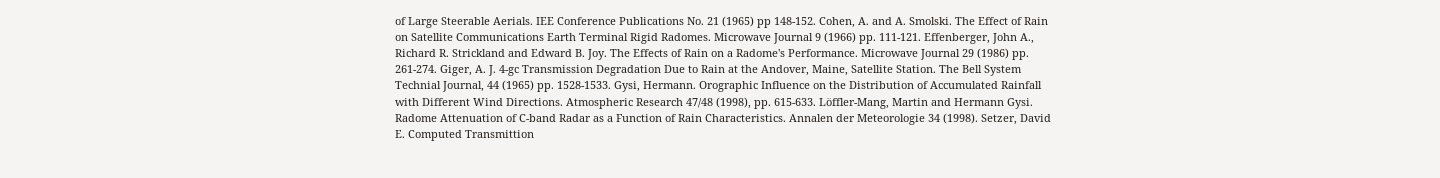of Large Steerable Aerials. IEE Conference Publications No. 21 (1965) pp 148-152. Cohen, A. and A. Smolski. The Effect of Rain on Satellite Communications Earth Terminal Rigid Radomes. Microwave Journal 9 (1966) pp. 111-121. Effenberger, John A., Richard R. Strickland and Edward B. Joy. The Effects of Rain on a Radome's Performance. Microwave Journal 29 (1986) pp. 261-274. Giger, A. J. 4-gc Transmission Degradation Due to Rain at the Andover, Maine, Satellite Station. The Bell System Technial Journal, 44 (1965) pp. 1528-1533. Gysi, Hermann. Orographic Influence on the Distribution of Accumulated Rainfall with Different Wind Directions. Atmospheric Research 47/48 (1998), pp. 615-633. Löffler-Mang, Martin and Hermann Gysi. Radome Attenuation of C-band Radar as a Function of Rain Characteristics. Annalen der Meteorologie 34 (1998). Setzer, David E. Computed Transmittion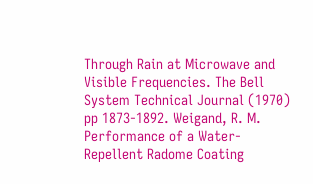Through Rain at Microwave and Visible Frequencies. The Bell System Technical Journal (1970) pp 1873-1892. Weigand, R. M. Performance of a Water-Repellent Radome Coating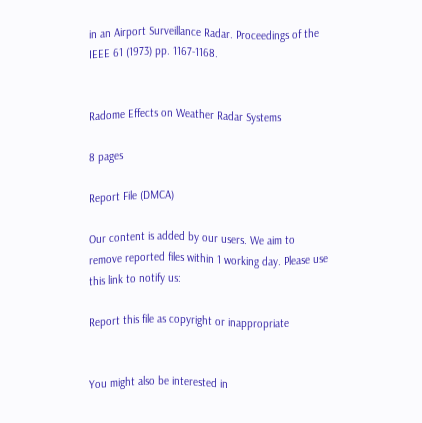in an Airport Surveillance Radar. Proceedings of the IEEE 61 (1973) pp. 1167-1168.


Radome Effects on Weather Radar Systems

8 pages

Report File (DMCA)

Our content is added by our users. We aim to remove reported files within 1 working day. Please use this link to notify us:

Report this file as copyright or inappropriate


You might also be interested in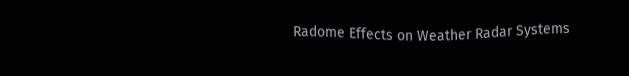Radome Effects on Weather Radar Systems